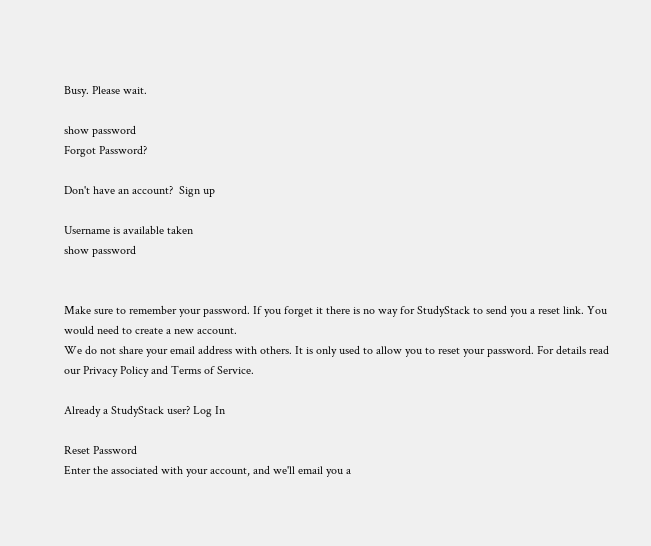Busy. Please wait.

show password
Forgot Password?

Don't have an account?  Sign up

Username is available taken
show password


Make sure to remember your password. If you forget it there is no way for StudyStack to send you a reset link. You would need to create a new account.
We do not share your email address with others. It is only used to allow you to reset your password. For details read our Privacy Policy and Terms of Service.

Already a StudyStack user? Log In

Reset Password
Enter the associated with your account, and we'll email you a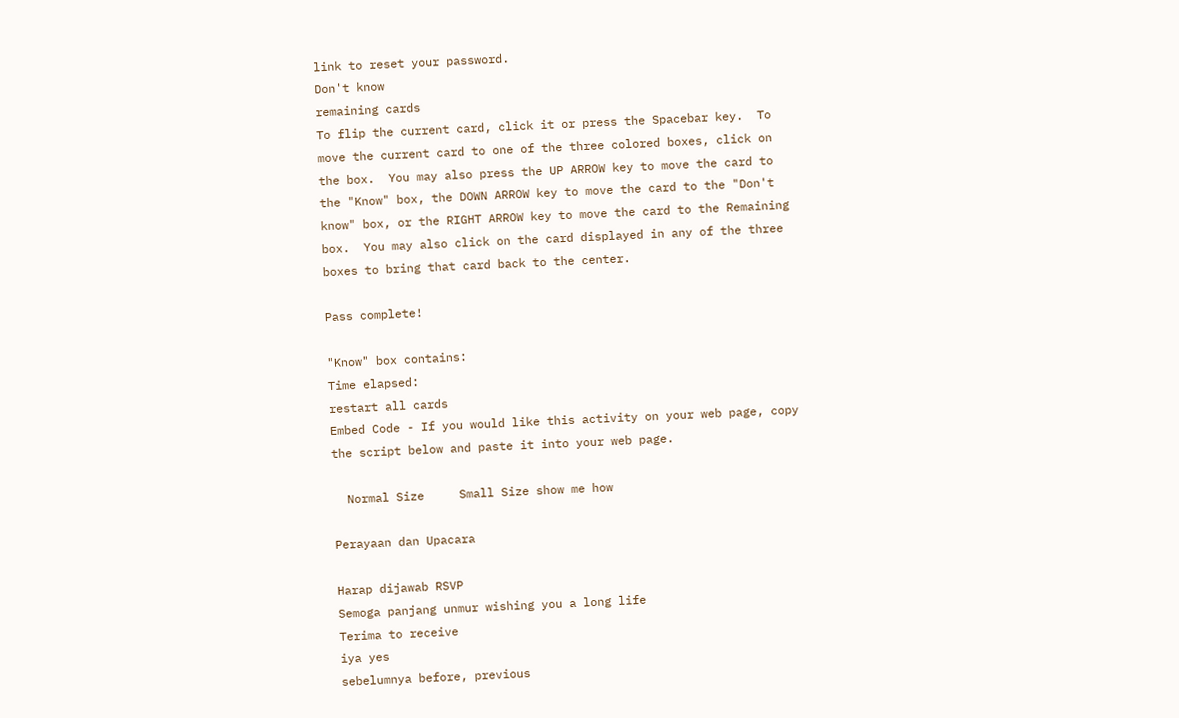link to reset your password.
Don't know
remaining cards
To flip the current card, click it or press the Spacebar key.  To move the current card to one of the three colored boxes, click on the box.  You may also press the UP ARROW key to move the card to the "Know" box, the DOWN ARROW key to move the card to the "Don't know" box, or the RIGHT ARROW key to move the card to the Remaining box.  You may also click on the card displayed in any of the three boxes to bring that card back to the center.

Pass complete!

"Know" box contains:
Time elapsed:
restart all cards
Embed Code - If you would like this activity on your web page, copy the script below and paste it into your web page.

  Normal Size     Small Size show me how

Perayaan dan Upacara

Harap dijawab RSVP
Semoga panjang unmur wishing you a long life
Terima to receive
iya yes
sebelumnya before, previous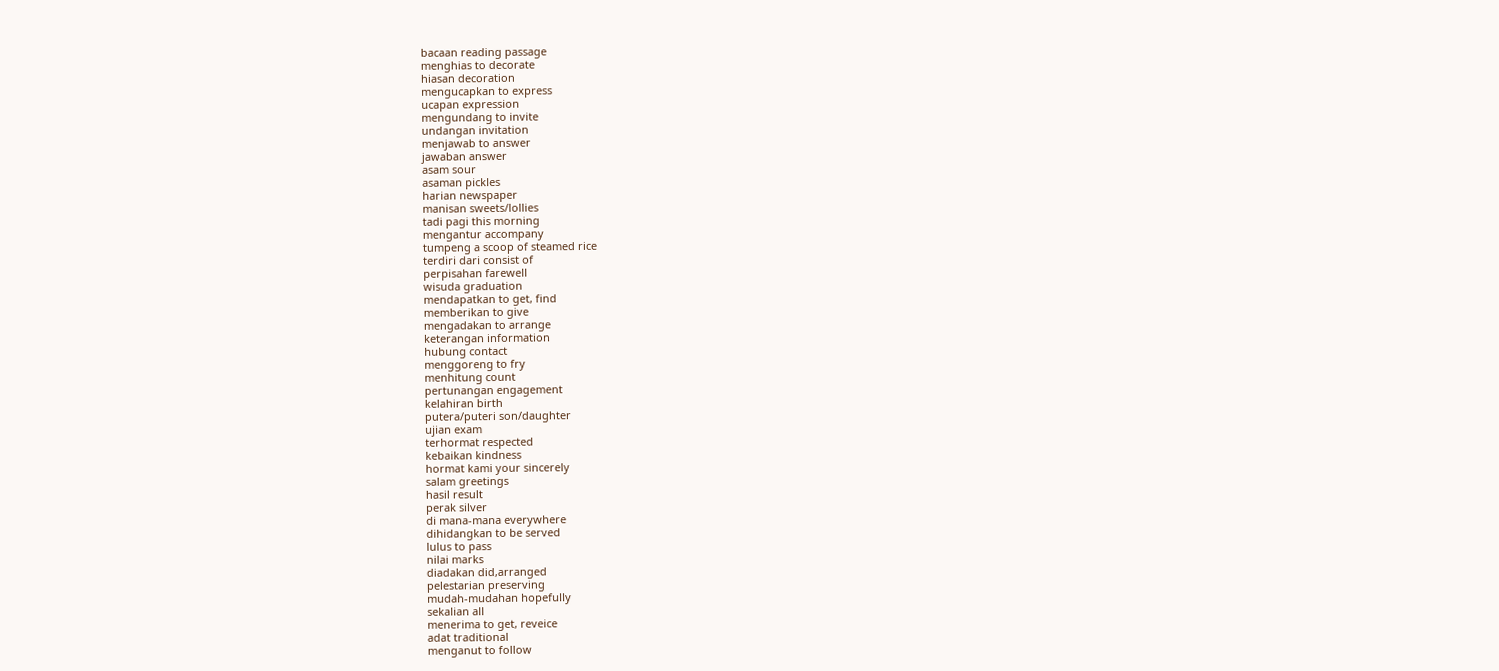bacaan reading passage
menghias to decorate
hiasan decoration
mengucapkan to express
ucapan expression
mengundang to invite
undangan invitation
menjawab to answer
jawaban answer
asam sour
asaman pickles
harian newspaper
manisan sweets/lollies
tadi pagi this morning
mengantur accompany
tumpeng a scoop of steamed rice
terdiri dari consist of
perpisahan farewell
wisuda graduation
mendapatkan to get, find
memberikan to give
mengadakan to arrange
keterangan information
hubung contact
menggoreng to fry
menhitung count
pertunangan engagement
kelahiran birth
putera/puteri son/daughter
ujian exam
terhormat respected
kebaikan kindness
hormat kami your sincerely
salam greetings
hasil result
perak silver
di mana-mana everywhere
dihidangkan to be served
lulus to pass
nilai marks
diadakan did,arranged
pelestarian preserving
mudah-mudahan hopefully
sekalian all
menerima to get, reveice
adat traditional
menganut to follow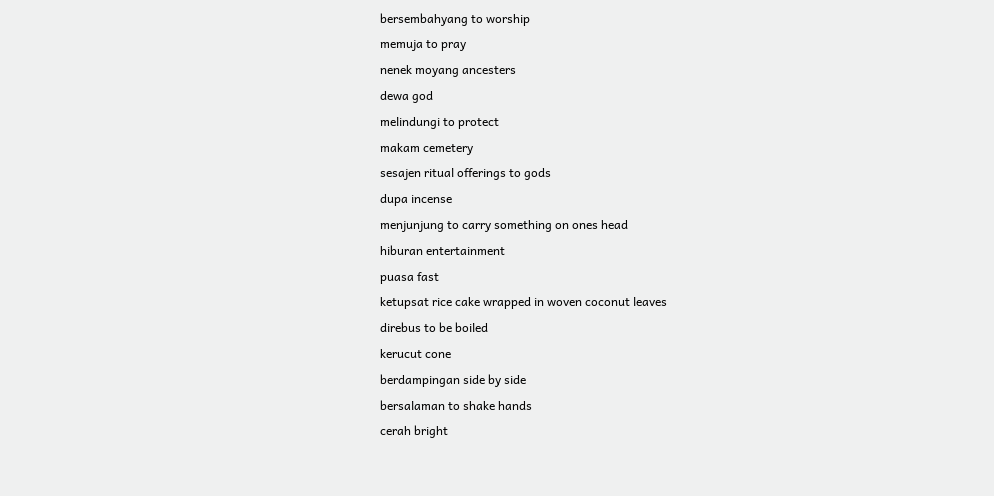bersembahyang to worship
memuja to pray
nenek moyang ancesters
dewa god
melindungi to protect
makam cemetery
sesajen ritual offerings to gods
dupa incense
menjunjung to carry something on ones head
hiburan entertainment
puasa fast
ketupsat rice cake wrapped in woven coconut leaves
direbus to be boiled
kerucut cone
berdampingan side by side
bersalaman to shake hands
cerah bright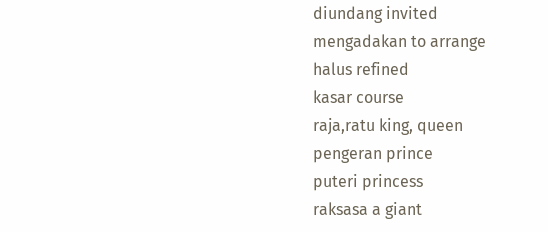diundang invited
mengadakan to arrange
halus refined
kasar course
raja,ratu king, queen
pengeran prince
puteri princess
raksasa a giant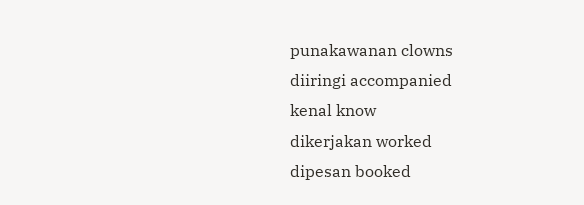punakawanan clowns
diiringi accompanied
kenal know
dikerjakan worked
dipesan booked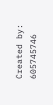Created by: 605745746